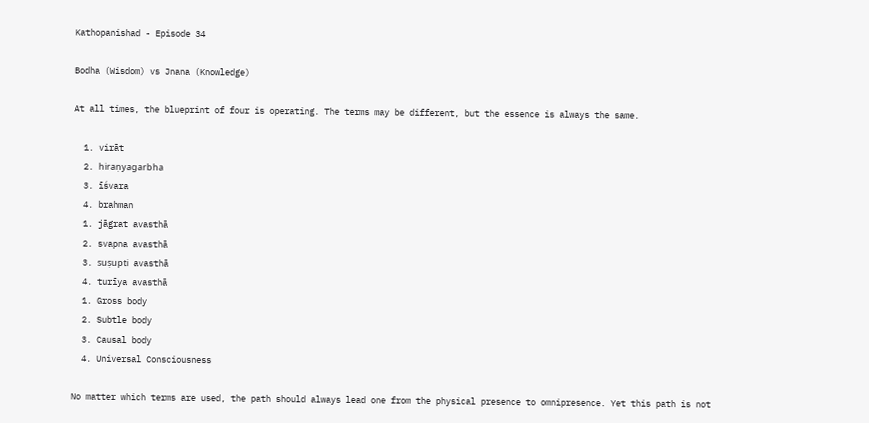Kathopanishad - Episode 34

Bodha (Wisdom) vs Jnana (Knowledge)

At all times, the blueprint of four is operating. The terms may be different, but the essence is always the same.

  1. virāt
  2. hiraṇyagarbha
  3. īśvara
  4. brahman
  1. jāgrat avasthā
  2. svapna avasthā
  3. suṣupti avasthā
  4. turīya avasthā
  1. Gross body
  2. Subtle body
  3. Causal body
  4. Universal Consciousness

No matter which terms are used, the path should always lead one from the physical presence to omnipresence. Yet this path is not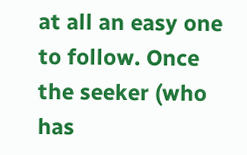at all an easy one to follow. Once the seeker (who has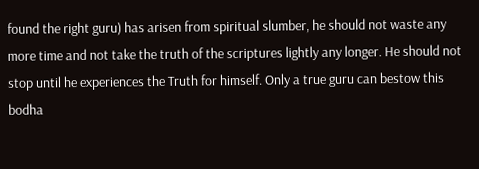found the right guru) has arisen from spiritual slumber, he should not waste any more time and not take the truth of the scriptures lightly any longer. He should not stop until he experiences the Truth for himself. Only a true guru can bestow this bodha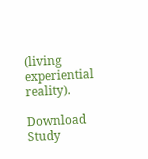(living experiential reality).

Download Study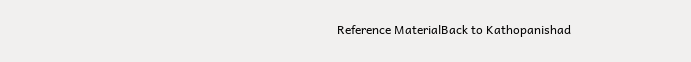Reference MaterialBack to Kathopanishad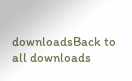downloadsBack to all downloads